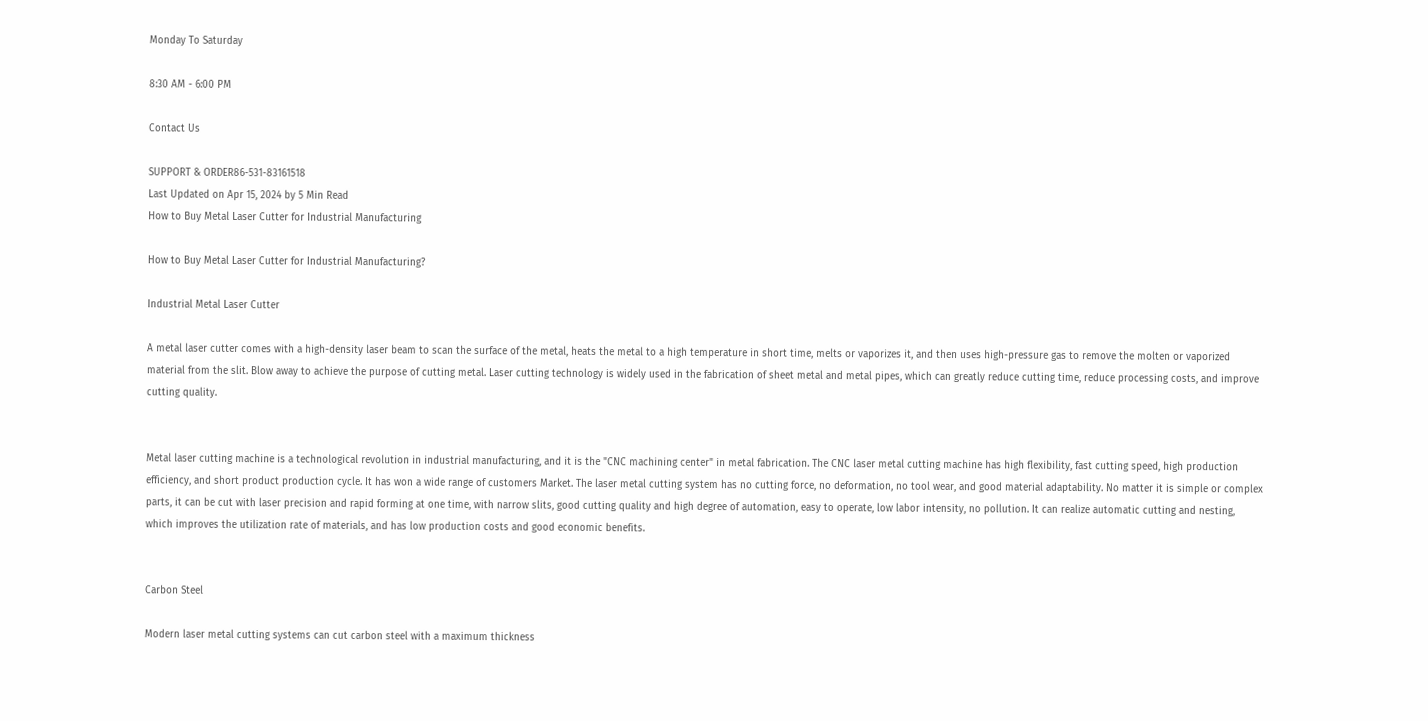Monday To Saturday

8:30 AM - 6:00 PM

Contact Us

SUPPORT & ORDER86-531-83161518
Last Updated on Apr 15, 2024 by 5 Min Read
How to Buy Metal Laser Cutter for Industrial Manufacturing

How to Buy Metal Laser Cutter for Industrial Manufacturing?

Industrial Metal Laser Cutter

A metal laser cutter comes with a high-density laser beam to scan the surface of the metal, heats the metal to a high temperature in short time, melts or vaporizes it, and then uses high-pressure gas to remove the molten or vaporized material from the slit. Blow away to achieve the purpose of cutting metal. Laser cutting technology is widely used in the fabrication of sheet metal and metal pipes, which can greatly reduce cutting time, reduce processing costs, and improve cutting quality.


Metal laser cutting machine is a technological revolution in industrial manufacturing, and it is the "CNC machining center" in metal fabrication. The CNC laser metal cutting machine has high flexibility, fast cutting speed, high production efficiency, and short product production cycle. It has won a wide range of customers Market. The laser metal cutting system has no cutting force, no deformation, no tool wear, and good material adaptability. No matter it is simple or complex parts, it can be cut with laser precision and rapid forming at one time, with narrow slits, good cutting quality and high degree of automation, easy to operate, low labor intensity, no pollution. It can realize automatic cutting and nesting, which improves the utilization rate of materials, and has low production costs and good economic benefits.


Carbon Steel

Modern laser metal cutting systems can cut carbon steel with a maximum thickness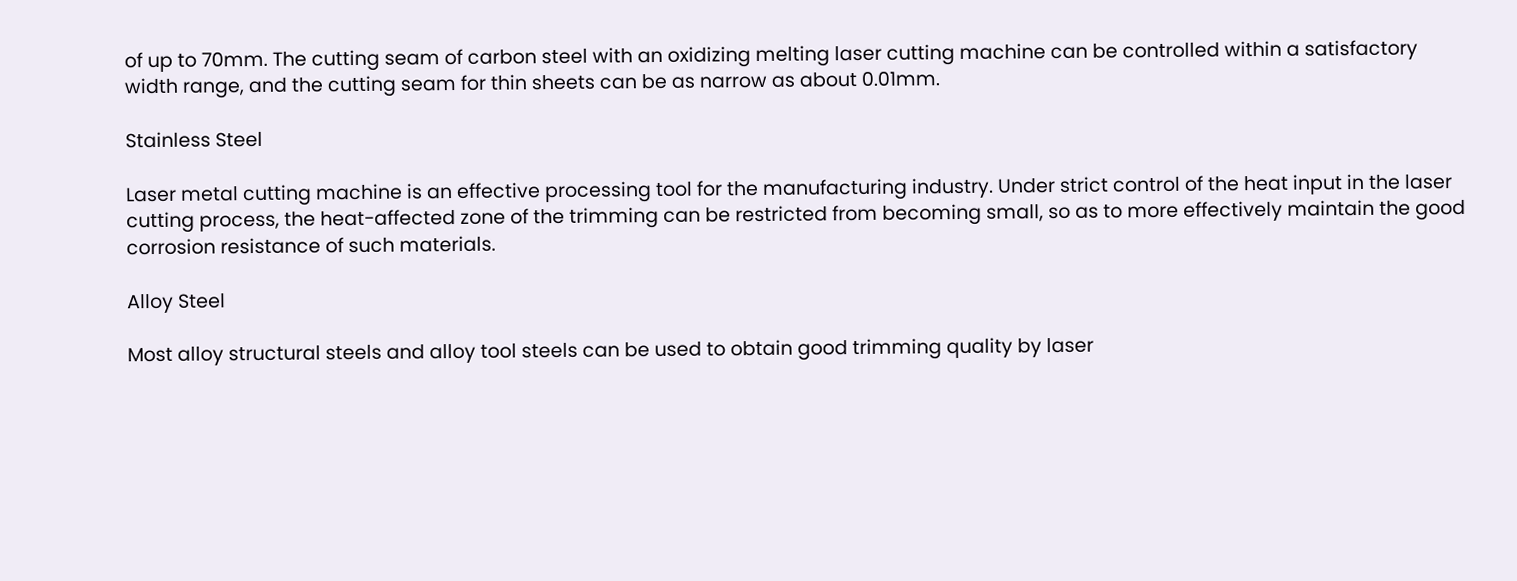of up to 70mm. The cutting seam of carbon steel with an oxidizing melting laser cutting machine can be controlled within a satisfactory width range, and the cutting seam for thin sheets can be as narrow as about 0.01mm.

Stainless Steel

Laser metal cutting machine is an effective processing tool for the manufacturing industry. Under strict control of the heat input in the laser cutting process, the heat-affected zone of the trimming can be restricted from becoming small, so as to more effectively maintain the good corrosion resistance of such materials.

Alloy Steel

Most alloy structural steels and alloy tool steels can be used to obtain good trimming quality by laser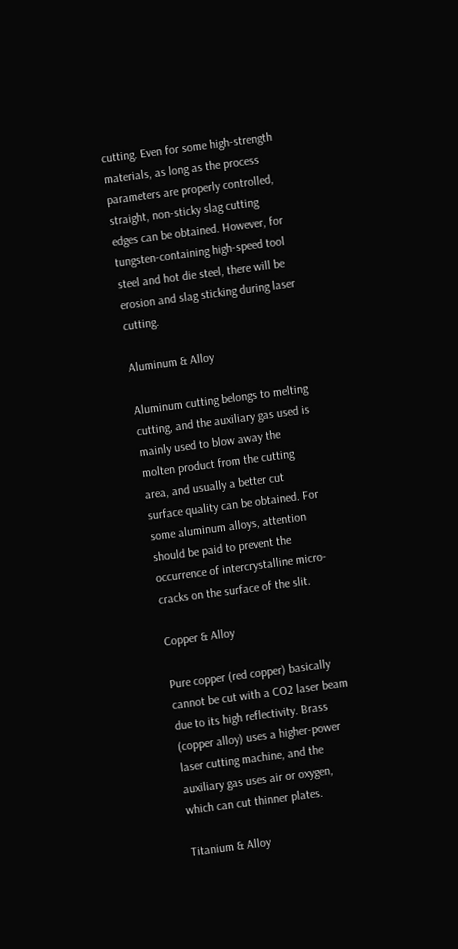cutting. Even for some high-strength materials, as long as the process parameters are properly controlled, straight, non-sticky slag cutting edges can be obtained. However, for tungsten-containing high-speed tool steel and hot die steel, there will be erosion and slag sticking during laser cutting.

Aluminum & Alloy

Aluminum cutting belongs to melting cutting, and the auxiliary gas used is mainly used to blow away the molten product from the cutting area, and usually a better cut surface quality can be obtained. For some aluminum alloys, attention should be paid to prevent the occurrence of intercrystalline micro-cracks on the surface of the slit.

Copper & Alloy

Pure copper (red copper) basically cannot be cut with a CO2 laser beam due to its high reflectivity. Brass (copper alloy) uses a higher-power laser cutting machine, and the auxiliary gas uses air or oxygen, which can cut thinner plates.

Titanium & Alloy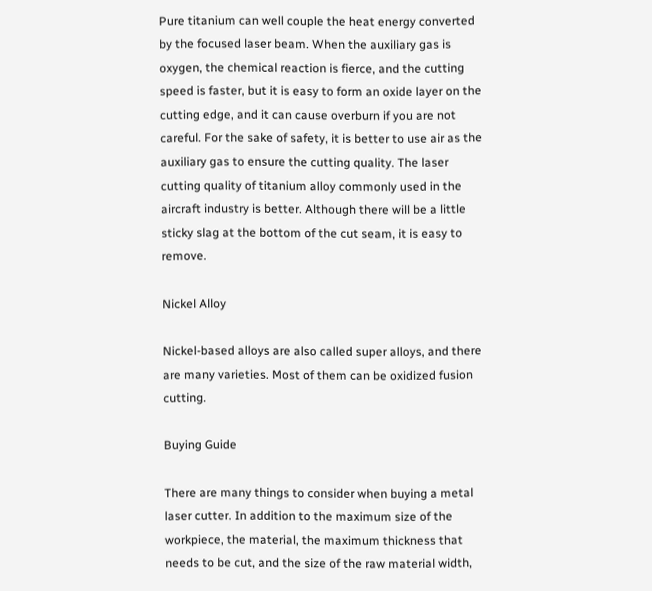Pure titanium can well couple the heat energy converted by the focused laser beam. When the auxiliary gas is oxygen, the chemical reaction is fierce, and the cutting speed is faster, but it is easy to form an oxide layer on the cutting edge, and it can cause overburn if you are not careful. For the sake of safety, it is better to use air as the auxiliary gas to ensure the cutting quality. The laser cutting quality of titanium alloy commonly used in the aircraft industry is better. Although there will be a little sticky slag at the bottom of the cut seam, it is easy to remove.

Nickel Alloy

Nickel-based alloys are also called super alloys, and there are many varieties. Most of them can be oxidized fusion cutting.

Buying Guide

There are many things to consider when buying a metal laser cutter. In addition to the maximum size of the workpiece, the material, the maximum thickness that needs to be cut, and the size of the raw material width,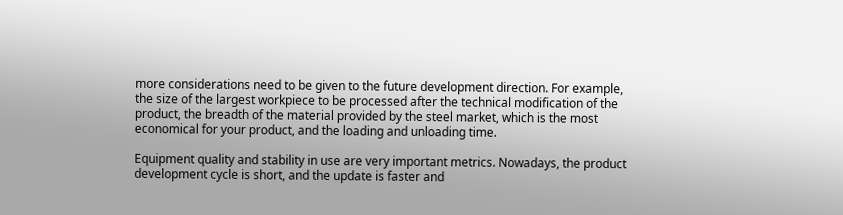more considerations need to be given to the future development direction. For example, the size of the largest workpiece to be processed after the technical modification of the product, the breadth of the material provided by the steel market, which is the most economical for your product, and the loading and unloading time.

Equipment quality and stability in use are very important metrics. Nowadays, the product development cycle is short, and the update is faster and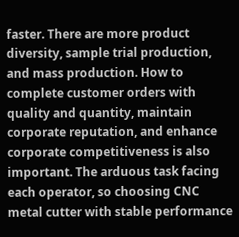faster. There are more product diversity, sample trial production, and mass production. How to complete customer orders with quality and quantity, maintain corporate reputation, and enhance corporate competitiveness is also important. The arduous task facing each operator, so choosing CNC metal cutter with stable performance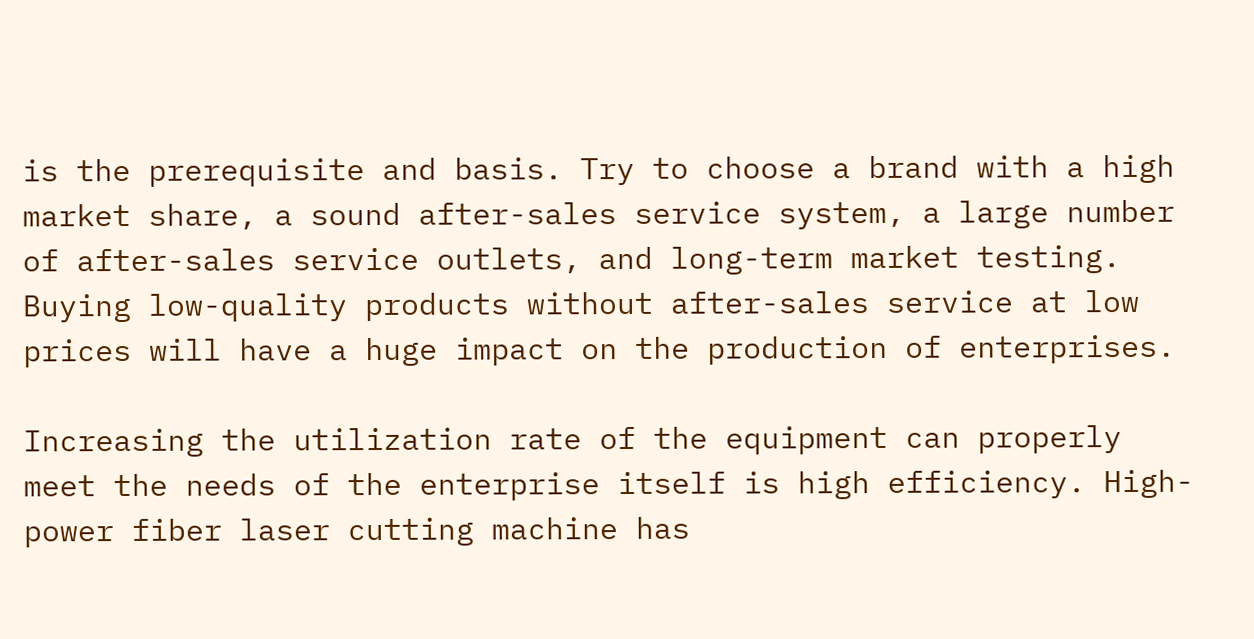is the prerequisite and basis. Try to choose a brand with a high market share, a sound after-sales service system, a large number of after-sales service outlets, and long-term market testing. Buying low-quality products without after-sales service at low prices will have a huge impact on the production of enterprises.

Increasing the utilization rate of the equipment can properly meet the needs of the enterprise itself is high efficiency. High-power fiber laser cutting machine has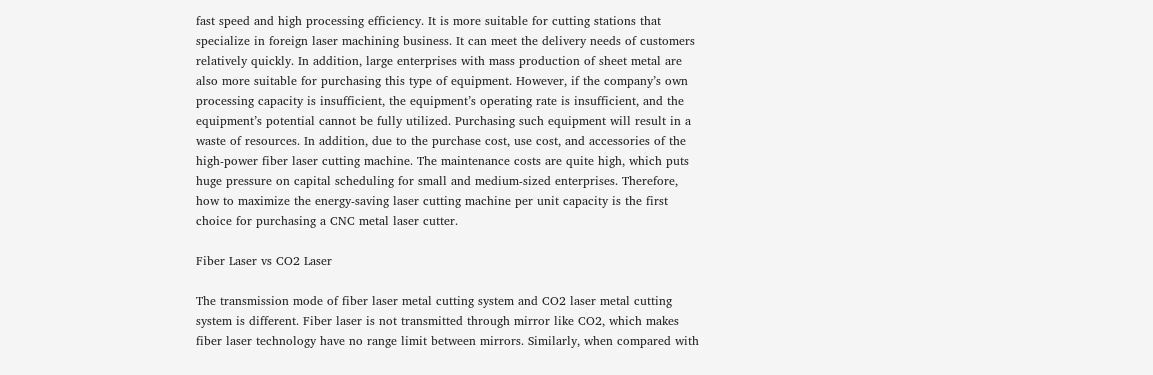fast speed and high processing efficiency. It is more suitable for cutting stations that specialize in foreign laser machining business. It can meet the delivery needs of customers relatively quickly. In addition, large enterprises with mass production of sheet metal are also more suitable for purchasing this type of equipment. However, if the company’s own processing capacity is insufficient, the equipment’s operating rate is insufficient, and the equipment’s potential cannot be fully utilized. Purchasing such equipment will result in a waste of resources. In addition, due to the purchase cost, use cost, and accessories of the high-power fiber laser cutting machine. The maintenance costs are quite high, which puts huge pressure on capital scheduling for small and medium-sized enterprises. Therefore, how to maximize the energy-saving laser cutting machine per unit capacity is the first choice for purchasing a CNC metal laser cutter.

Fiber Laser vs CO2 Laser

The transmission mode of fiber laser metal cutting system and CO2 laser metal cutting system is different. Fiber laser is not transmitted through mirror like CO2, which makes fiber laser technology have no range limit between mirrors. Similarly, when compared with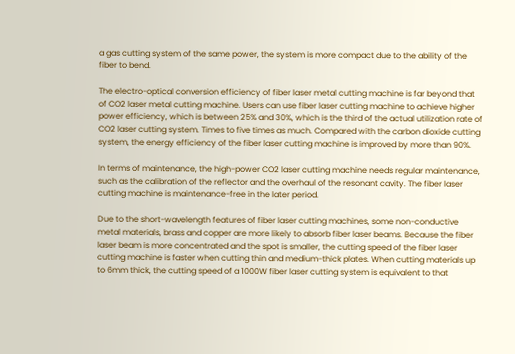a gas cutting system of the same power, the system is more compact due to the ability of the fiber to bend.

The electro-optical conversion efficiency of fiber laser metal cutting machine is far beyond that of CO2 laser metal cutting machine. Users can use fiber laser cutting machine to achieve higher power efficiency, which is between 25% and 30%, which is the third of the actual utilization rate of CO2 laser cutting system. Times to five times as much. Compared with the carbon dioxide cutting system, the energy efficiency of the fiber laser cutting machine is improved by more than 90%.

In terms of maintenance, the high-power CO2 laser cutting machine needs regular maintenance, such as the calibration of the reflector and the overhaul of the resonant cavity. The fiber laser cutting machine is maintenance-free in the later period.

Due to the short-wavelength features of fiber laser cutting machines, some non-conductive metal materials, brass and copper are more likely to absorb fiber laser beams. Because the fiber laser beam is more concentrated and the spot is smaller, the cutting speed of the fiber laser cutting machine is faster when cutting thin and medium-thick plates. When cutting materials up to 6mm thick, the cutting speed of a 1000W fiber laser cutting system is equivalent to that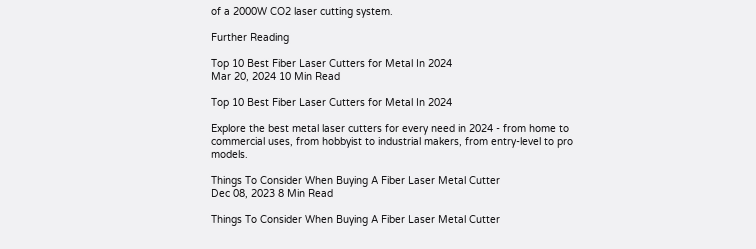of a 2000W CO2 laser cutting system.

Further Reading

Top 10 Best Fiber Laser Cutters for Metal In 2024
Mar 20, 2024 10 Min Read

Top 10 Best Fiber Laser Cutters for Metal In 2024

Explore the best metal laser cutters for every need in 2024 - from home to commercial uses, from hobbyist to industrial makers, from entry-level to pro models.

Things To Consider When Buying A Fiber Laser Metal Cutter
Dec 08, 2023 8 Min Read

Things To Consider When Buying A Fiber Laser Metal Cutter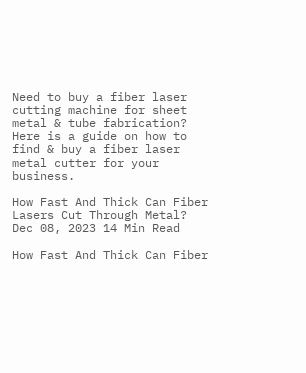Need to buy a fiber laser cutting machine for sheet metal & tube fabrication? Here is a guide on how to find & buy a fiber laser metal cutter for your business.

How Fast And Thick Can Fiber Lasers Cut Through Metal?
Dec 08, 2023 14 Min Read

How Fast And Thick Can Fiber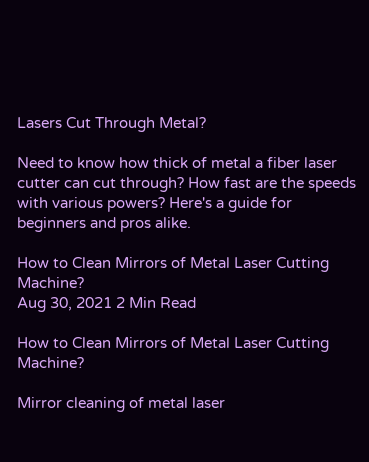Lasers Cut Through Metal?

Need to know how thick of metal a fiber laser cutter can cut through? How fast are the speeds with various powers? Here's a guide for beginners and pros alike.

How to Clean Mirrors of Metal Laser Cutting Machine?
Aug 30, 2021 2 Min Read

How to Clean Mirrors of Metal Laser Cutting Machine?

Mirror cleaning of metal laser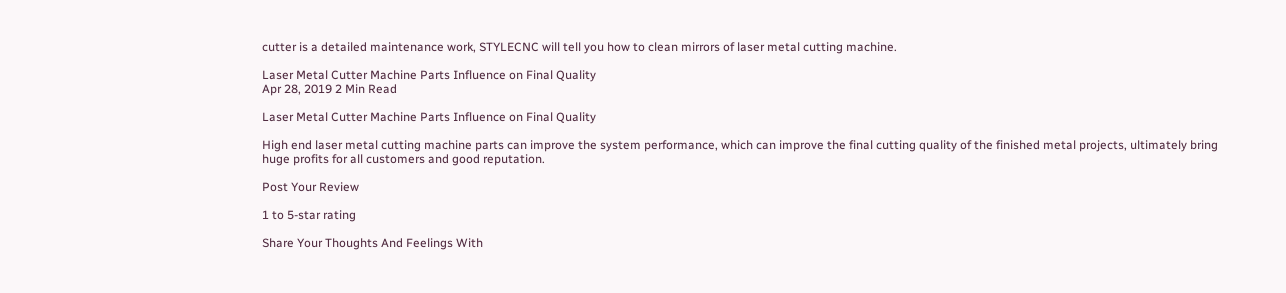cutter is a detailed maintenance work, STYLECNC will tell you how to clean mirrors of laser metal cutting machine.

Laser Metal Cutter Machine Parts Influence on Final Quality
Apr 28, 2019 2 Min Read

Laser Metal Cutter Machine Parts Influence on Final Quality

High end laser metal cutting machine parts can improve the system performance, which can improve the final cutting quality of the finished metal projects, ultimately bring huge profits for all customers and good reputation.

Post Your Review

1 to 5-star rating

Share Your Thoughts And Feelings With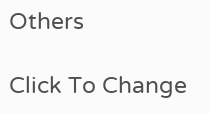Others

Click To Change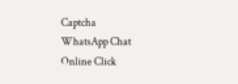Captcha
WhatsApp Chat Online Click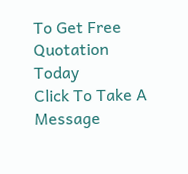To Get Free Quotation Today
Click To Take A Message